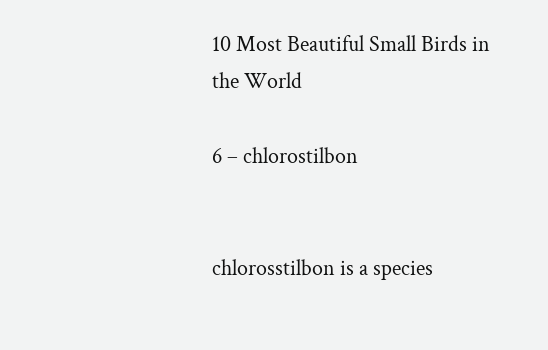10 Most Beautiful Small Birds in the World

6 – chlorostilbon


chlorosstilbon is a species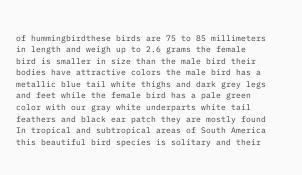of hummingbirdthese birds are 75 to 85 millimeters in length and weigh up to 2.6 grams the female bird is smaller in size than the male bird their bodies have attractive colors the male bird has a metallic blue tail white thighs and dark grey legs and feet while the female bird has a pale green color with our gray white underparts white tail feathers and black ear patch they are mostly found In tropical and subtropical areas of South America this beautiful bird species is solitary and their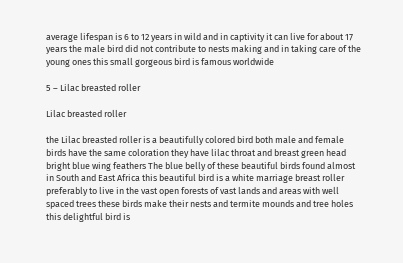average lifespan is 6 to 12 years in wild and in captivity it can live for about 17 years the male bird did not contribute to nests making and in taking care of the young ones this small gorgeous bird is famous worldwide

5 – Lilac breasted roller

Lilac breasted roller

the Lilac breasted roller is a beautifully colored bird both male and female birds have the same coloration they have lilac throat and breast green head bright blue wing feathers The blue belly of these beautiful birds found almost in South and East Africa this beautiful bird is a white marriage breast roller preferably to live in the vast open forests of vast lands and areas with well spaced trees these birds make their nests and termite mounds and tree holes this delightful bird is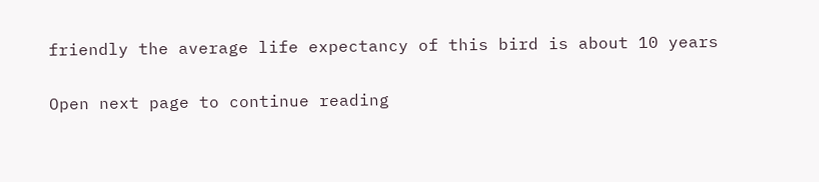friendly the average life expectancy of this bird is about 10 years

Open next page to continue reading